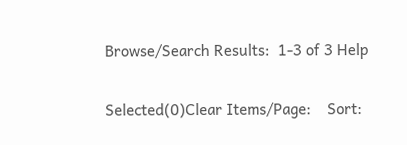Browse/Search Results:  1-3 of 3 Help

Selected(0)Clear Items/Page:    Sort: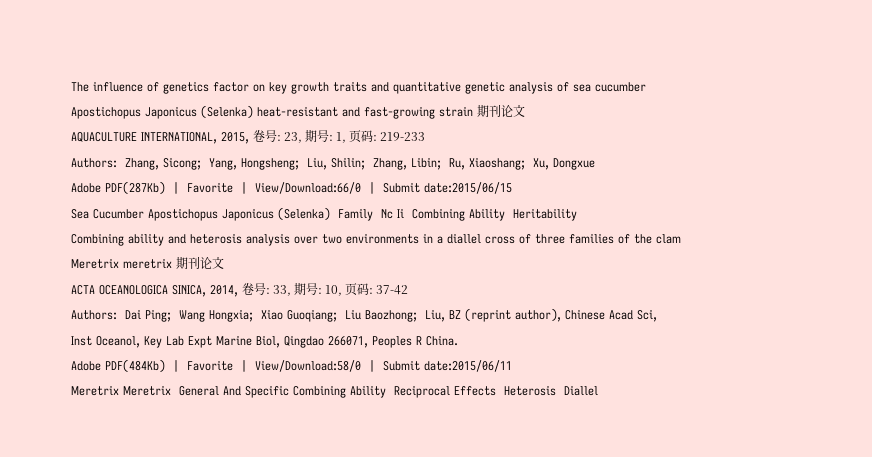The influence of genetics factor on key growth traits and quantitative genetic analysis of sea cucumber Apostichopus Japonicus (Selenka) heat-resistant and fast-growing strain 期刊论文
AQUACULTURE INTERNATIONAL, 2015, 卷号: 23, 期号: 1, 页码: 219-233
Authors:  Zhang, Sicong;  Yang, Hongsheng;  Liu, Shilin;  Zhang, Libin;  Ru, Xiaoshang;  Xu, Dongxue
Adobe PDF(287Kb)  |  Favorite  |  View/Download:66/0  |  Submit date:2015/06/15
Sea Cucumber Apostichopus Japonicus (Selenka)  Family  Nc Ii  Combining Ability  Heritability
Combining ability and heterosis analysis over two environments in a diallel cross of three families of the clam Meretrix meretrix 期刊论文
ACTA OCEANOLOGICA SINICA, 2014, 卷号: 33, 期号: 10, 页码: 37-42
Authors:  Dai Ping;  Wang Hongxia;  Xiao Guoqiang;  Liu Baozhong;  Liu, BZ (reprint author), Chinese Acad Sci, Inst Oceanol, Key Lab Expt Marine Biol, Qingdao 266071, Peoples R China.
Adobe PDF(484Kb)  |  Favorite  |  View/Download:58/0  |  Submit date:2015/06/11
Meretrix Meretrix  General And Specific Combining Ability  Reciprocal Effects  Heterosis  Diallel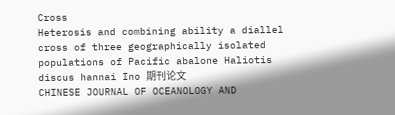Cross
Heterosis and combining ability a diallel cross of three geographically isolated populations of Pacific abalone Haliotis discus hannai Ino 期刊论文
CHINESE JOURNAL OF OCEANOLOGY AND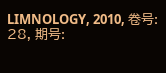LIMNOLOGY, 2010, 卷号: 28, 期号: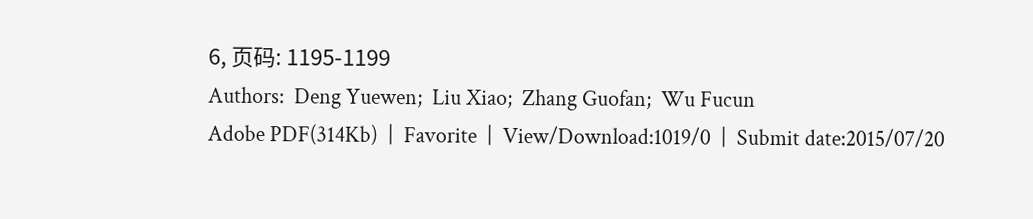6, 页码: 1195-1199
Authors:  Deng Yuewen;  Liu Xiao;  Zhang Guofan;  Wu Fucun
Adobe PDF(314Kb)  |  Favorite  |  View/Download:1019/0  |  Submit date:2015/07/20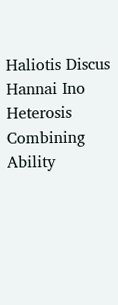Haliotis Discus Hannai Ino  Heterosis  Combining Ability